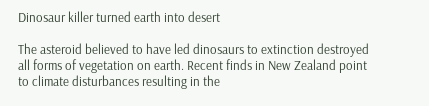Dinosaur killer turned earth into desert

The asteroid believed to have led dinosaurs to extinction destroyed all forms of vegetation on earth. Recent finds in New Zealand point to climate disturbances resulting in the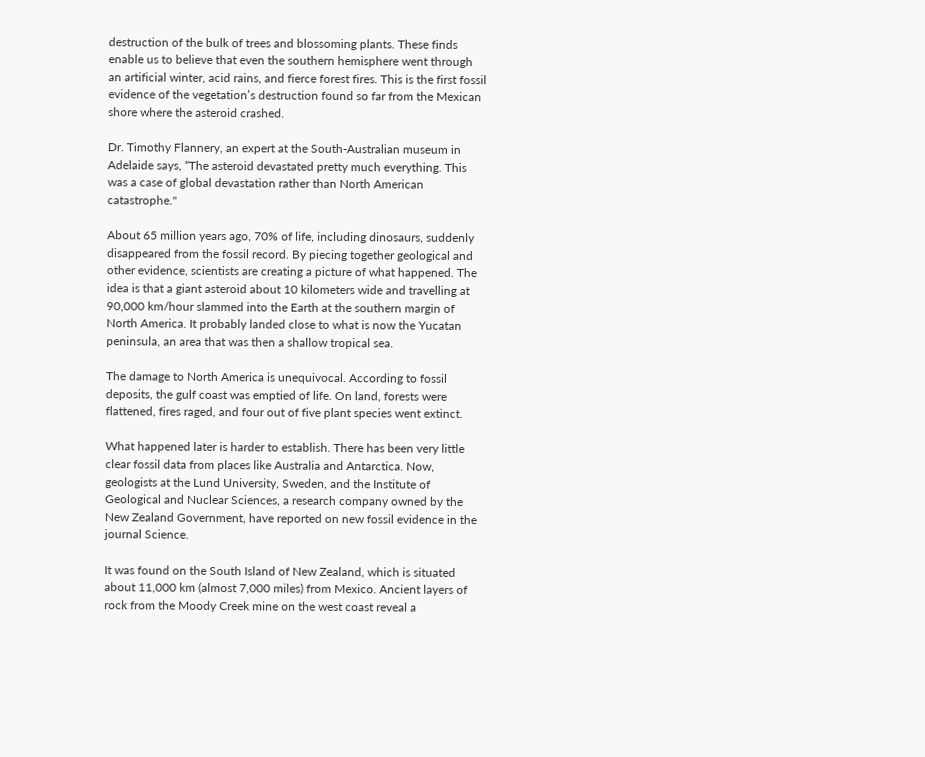destruction of the bulk of trees and blossoming plants. These finds enable us to believe that even the southern hemisphere went through an artificial winter, acid rains, and fierce forest fires. This is the first fossil evidence of the vegetation’s destruction found so far from the Mexican shore where the asteroid crashed.

Dr. Timothy Flannery, an expert at the South-Australian museum in Adelaide says, “The asteroid devastated pretty much everything. This was a case of global devastation rather than North American catastrophe."

About 65 million years ago, 70% of life, including dinosaurs, suddenly disappeared from the fossil record. By piecing together geological and other evidence, scientists are creating a picture of what happened. The idea is that a giant asteroid about 10 kilometers wide and travelling at 90,000 km/hour slammed into the Earth at the southern margin of North America. It probably landed close to what is now the Yucatan peninsula, an area that was then a shallow tropical sea.

The damage to North America is unequivocal. According to fossil deposits, the gulf coast was emptied of life. On land, forests were flattened, fires raged, and four out of five plant species went extinct.

What happened later is harder to establish. There has been very little clear fossil data from places like Australia and Antarctica. Now, geologists at the Lund University, Sweden, and the Institute of Geological and Nuclear Sciences, a research company owned by the New Zealand Government, have reported on new fossil evidence in the journal Science.

It was found on the South Island of New Zealand, which is situated about 11,000 km (almost 7,000 miles) from Mexico. Ancient layers of rock from the Moody Creek mine on the west coast reveal a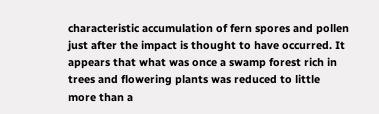characteristic accumulation of fern spores and pollen just after the impact is thought to have occurred. It appears that what was once a swamp forest rich in trees and flowering plants was reduced to little more than a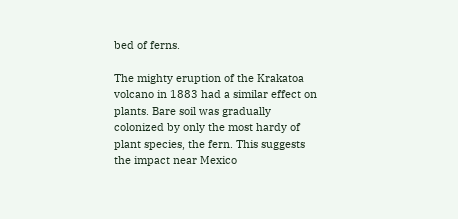bed of ferns.

The mighty eruption of the Krakatoa volcano in 1883 had a similar effect on plants. Bare soil was gradually colonized by only the most hardy of plant species, the fern. This suggests the impact near Mexico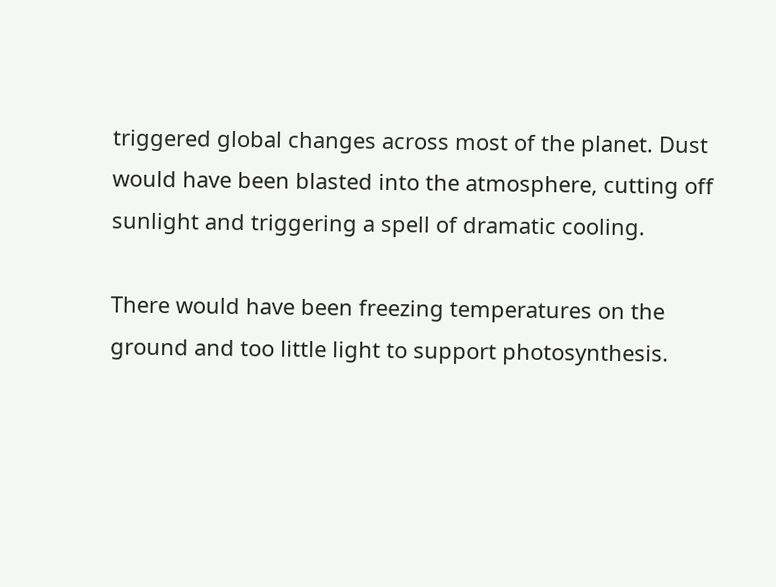triggered global changes across most of the planet. Dust would have been blasted into the atmosphere, cutting off sunlight and triggering a spell of dramatic cooling.

There would have been freezing temperatures on the ground and too little light to support photosynthesis.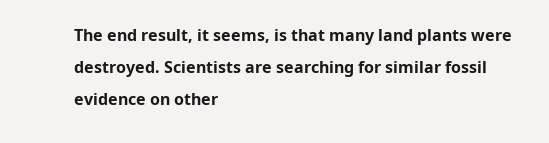The end result, it seems, is that many land plants were destroyed. Scientists are searching for similar fossil evidence on other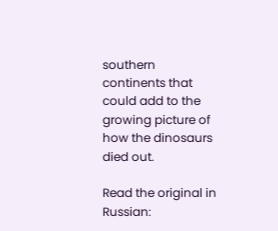southern continents that could add to the growing picture of how the dinosaurs died out.

Read the original in Russian: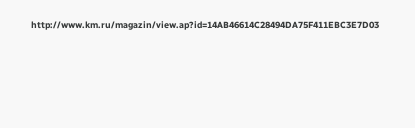http://www.km.ru/magazin/view.ap?id=14AB46614C28494DA75F411EBC3E7D03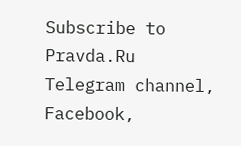Subscribe to Pravda.Ru Telegram channel, Facebook,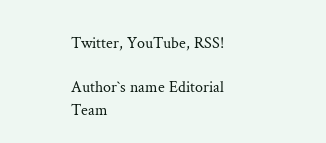Twitter, YouTube, RSS!

Author`s name Editorial Team